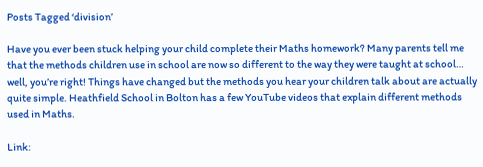Posts Tagged ‘division’

Have you ever been stuck helping your child complete their Maths homework? Many parents tell me that the methods children use in school are now so different to the way they were taught at school… well, you’re right! Things have changed but the methods you hear your children talk about are actually quite simple. Heathfield School in Bolton has a few YouTube videos that explain different methods used in Maths.

Link: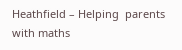Heathfield – Helping  parents with maths